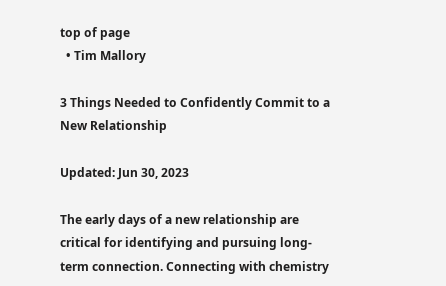top of page
  • Tim Mallory

3 Things Needed to Confidently Commit to a New Relationship

Updated: Jun 30, 2023

The early days of a new relationship are critical for identifying and pursuing long-term connection. Connecting with chemistry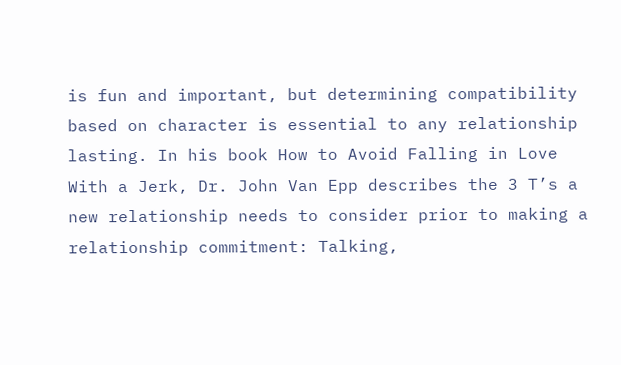is fun and important, but determining compatibility based on character is essential to any relationship lasting. In his book How to Avoid Falling in Love With a Jerk, Dr. John Van Epp describes the 3 T’s a new relationship needs to consider prior to making a relationship commitment: Talking,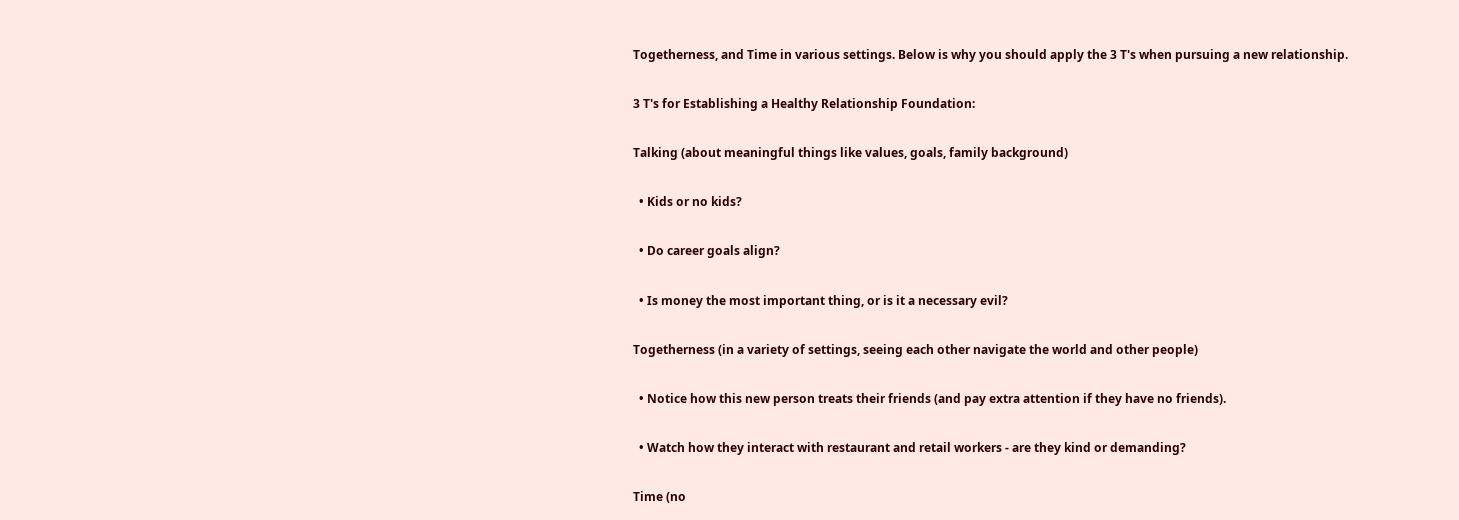Togetherness, and Time in various settings. Below is why you should apply the 3 T's when pursuing a new relationship.

3 T's for Establishing a Healthy Relationship Foundation:

Talking (about meaningful things like values, goals, family background)

  • Kids or no kids?

  • Do career goals align?

  • Is money the most important thing, or is it a necessary evil?

Togetherness (in a variety of settings, seeing each other navigate the world and other people)

  • Notice how this new person treats their friends (and pay extra attention if they have no friends).

  • Watch how they interact with restaurant and retail workers - are they kind or demanding?

Time (no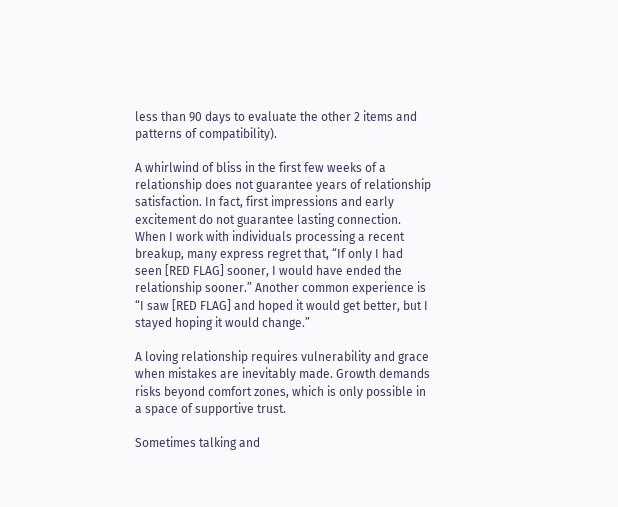less than 90 days to evaluate the other 2 items and patterns of compatibility).

A whirlwind of bliss in the first few weeks of a relationship does not guarantee years of relationship satisfaction. In fact, first impressions and early excitement do not guarantee lasting connection. When I work with individuals processing a recent breakup, many express regret that, “If only I had seen [RED FLAG] sooner, I would have ended the relationship sooner.” Another common experience is “I saw [RED FLAG] and hoped it would get better, but I stayed hoping it would change.”

A loving relationship requires vulnerability and grace when mistakes are inevitably made. Growth demands risks beyond comfort zones, which is only possible in a space of supportive trust.

Sometimes talking and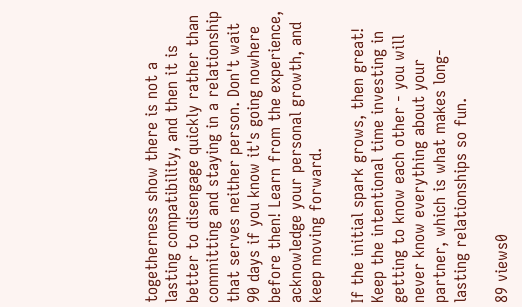togetherness show there is not a lasting compatibility, and then it is better to disengage quickly rather than committing and staying in a relationship that serves neither person. Don't wait 90 days if you know it's going nowhere before then! Learn from the experience, acknowledge your personal growth, and keep moving forward.

If the initial spark grows, then great! Keep the intentional time investing in getting to know each other - you will never know everything about your partner, which is what makes long-lasting relationships so fun.

89 views0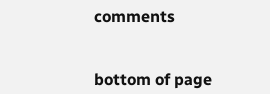comments


bottom of page